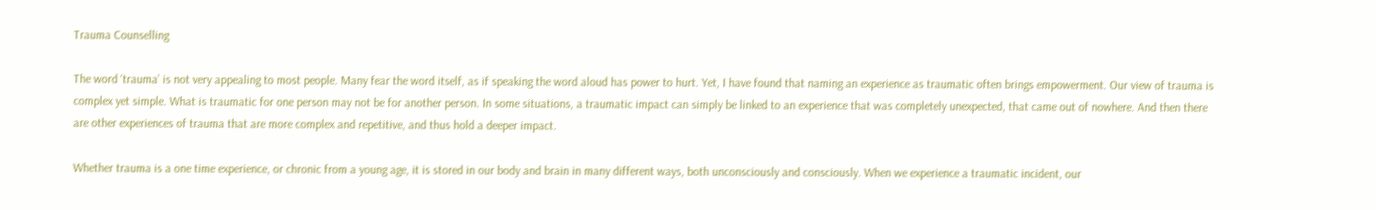Trauma Counselling

The word ‘trauma’ is not very appealing to most people. Many fear the word itself, as if speaking the word aloud has power to hurt. Yet, I have found that naming an experience as traumatic often brings empowerment. Our view of trauma is complex yet simple. What is traumatic for one person may not be for another person. In some situations, a traumatic impact can simply be linked to an experience that was completely unexpected, that came out of nowhere. And then there are other experiences of trauma that are more complex and repetitive, and thus hold a deeper impact.

Whether trauma is a one time experience, or chronic from a young age, it is stored in our body and brain in many different ways, both unconsciously and consciously. When we experience a traumatic incident, our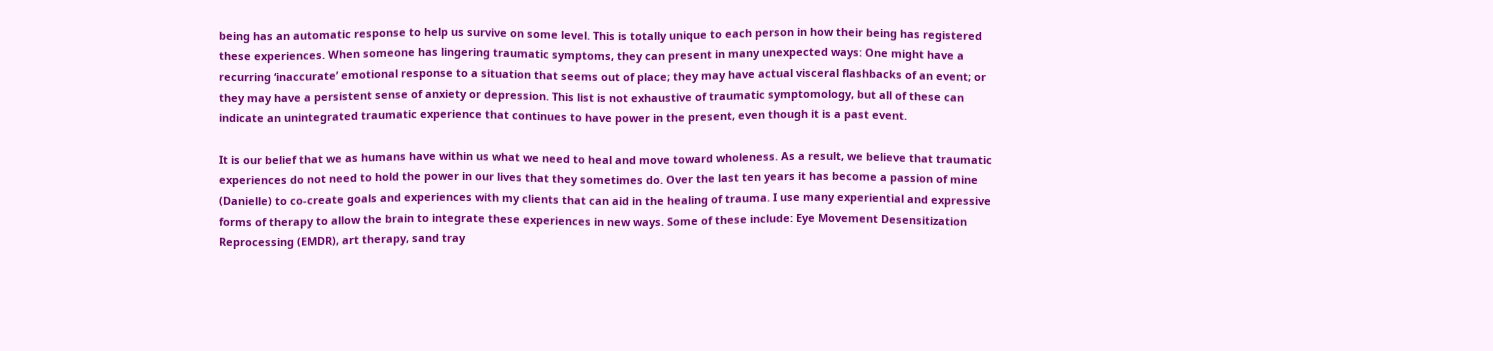being has an automatic response to help us survive on some level. This is totally unique to each person in how their being has registered these experiences. When someone has lingering traumatic symptoms, they can present in many unexpected ways: One might have a recurring ‘inaccurate’ emotional response to a situation that seems out of place; they may have actual visceral flashbacks of an event; or they may have a persistent sense of anxiety or depression. This list is not exhaustive of traumatic symptomology, but all of these can indicate an unintegrated traumatic experience that continues to have power in the present, even though it is a past event.

It is our belief that we as humans have within us what we need to heal and move toward wholeness. As a result, we believe that traumatic experiences do not need to hold the power in our lives that they sometimes do. Over the last ten years it has become a passion of mine (Danielle) to co-create goals and experiences with my clients that can aid in the healing of trauma. I use many experiential and expressive forms of therapy to allow the brain to integrate these experiences in new ways. Some of these include: Eye Movement Desensitization Reprocessing (EMDR), art therapy, sand tray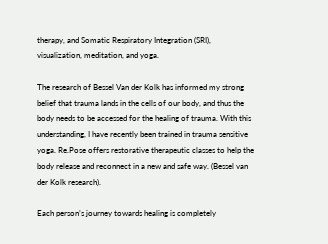therapy, and Somatic Respiratory Integration (SRI), visualization, meditation, and yoga.

The research of Bessel Van der Kolk has informed my strong belief that trauma lands in the cells of our body, and thus the body needs to be accessed for the healing of trauma. With this understanding, I have recently been trained in trauma sensitive yoga. Re.Pose offers restorative therapeutic classes to help the body release and reconnect in a new and safe way. (Bessel van der Kolk research).

Each person’s journey towards healing is completely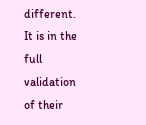different. It is in the full validation of their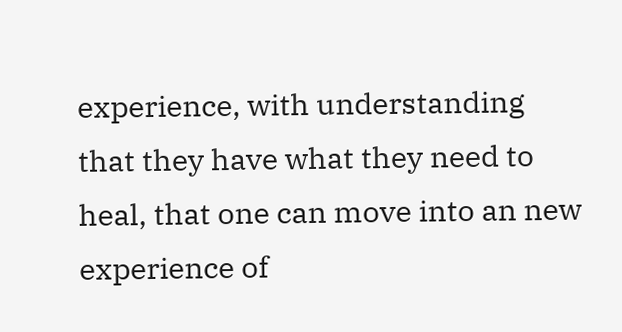experience, with understanding that they have what they need to heal, that one can move into an new experience of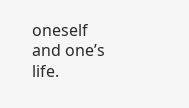oneself and one’s life.